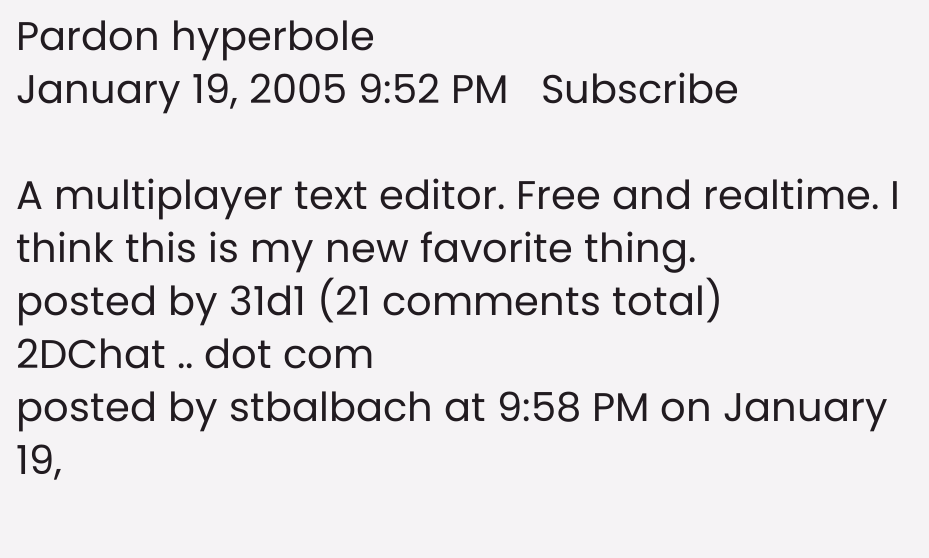Pardon hyperbole
January 19, 2005 9:52 PM   Subscribe

A multiplayer text editor. Free and realtime. I think this is my new favorite thing.
posted by 31d1 (21 comments total)
2DChat .. dot com
posted by stbalbach at 9:58 PM on January 19,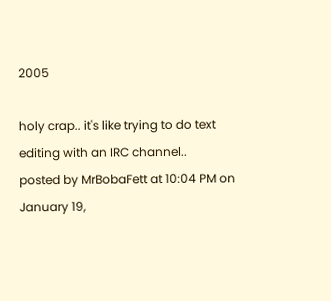2005

holy crap.. it's like trying to do text editing with an IRC channel..
posted by MrBobaFett at 10:04 PM on January 19,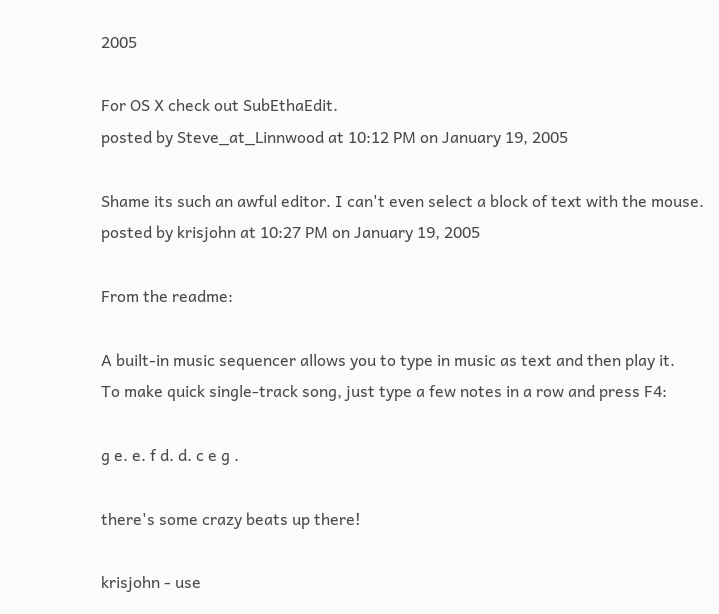2005

For OS X check out SubEthaEdit.
posted by Steve_at_Linnwood at 10:12 PM on January 19, 2005

Shame its such an awful editor. I can't even select a block of text with the mouse.
posted by krisjohn at 10:27 PM on January 19, 2005

From the readme:

A built-in music sequencer allows you to type in music as text and then play it.
To make quick single-track song, just type a few notes in a row and press F4:

g e. e. f d. d. c e g .

there's some crazy beats up there!

krisjohn - use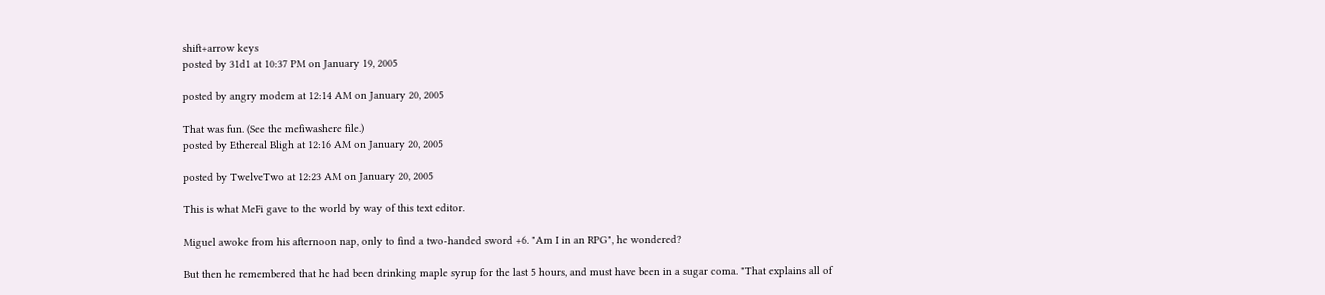shift+arrow keys
posted by 31d1 at 10:37 PM on January 19, 2005

posted by angry modem at 12:14 AM on January 20, 2005

That was fun. (See the mefiwashere file.)
posted by Ethereal Bligh at 12:16 AM on January 20, 2005

posted by TwelveTwo at 12:23 AM on January 20, 2005

This is what MeFi gave to the world by way of this text editor.

Miguel awoke from his afternoon nap, only to find a two-handed sword +6. "Am I in an RPG", he wondered?

But then he remembered that he had been drinking maple syrup for the last 5 hours, and must have been in a sugar coma. "That explains all of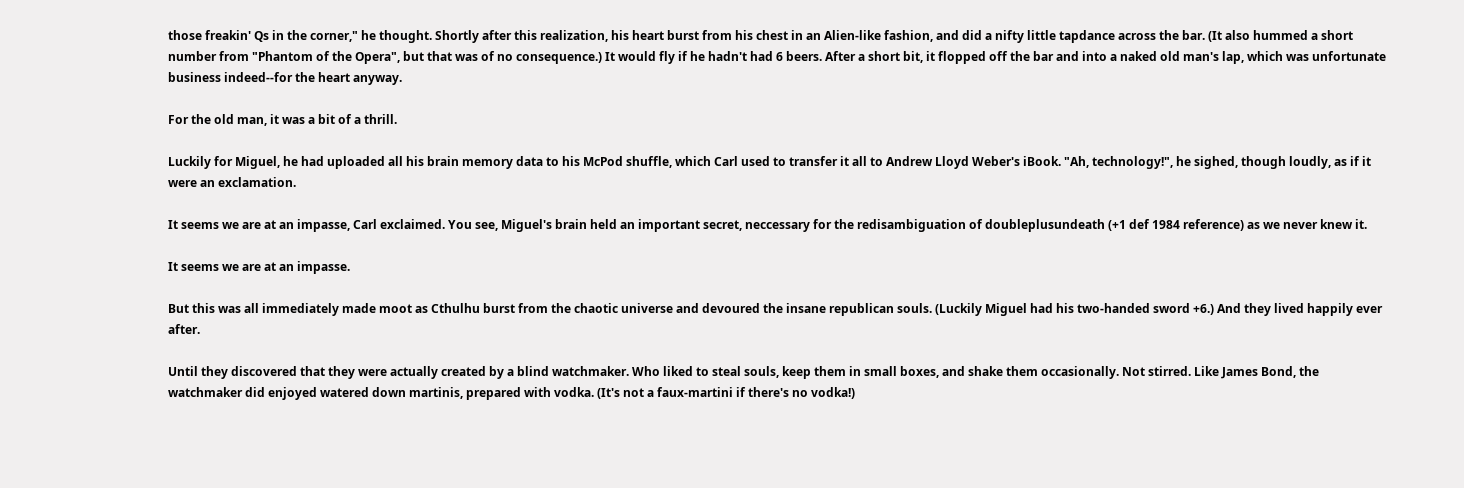those freakin' Qs in the corner," he thought. Shortly after this realization, his heart burst from his chest in an Alien-like fashion, and did a nifty little tapdance across the bar. (It also hummed a short number from "Phantom of the Opera", but that was of no consequence.) It would fly if he hadn't had 6 beers. After a short bit, it flopped off the bar and into a naked old man's lap, which was unfortunate business indeed--for the heart anyway.

For the old man, it was a bit of a thrill.

Luckily for Miguel, he had uploaded all his brain memory data to his McPod shuffle, which Carl used to transfer it all to Andrew Lloyd Weber's iBook. "Ah, technology!", he sighed, though loudly, as if it were an exclamation.

It seems we are at an impasse, Carl exclaimed. You see, Miguel's brain held an important secret, neccessary for the redisambiguation of doubleplusundeath (+1 def 1984 reference) as we never knew it.

It seems we are at an impasse.

But this was all immediately made moot as Cthulhu burst from the chaotic universe and devoured the insane republican souls. (Luckily Miguel had his two-handed sword +6.) And they lived happily ever after.

Until they discovered that they were actually created by a blind watchmaker. Who liked to steal souls, keep them in small boxes, and shake them occasionally. Not stirred. Like James Bond, the watchmaker did enjoyed watered down martinis, prepared with vodka. (It's not a faux-martini if there's no vodka!)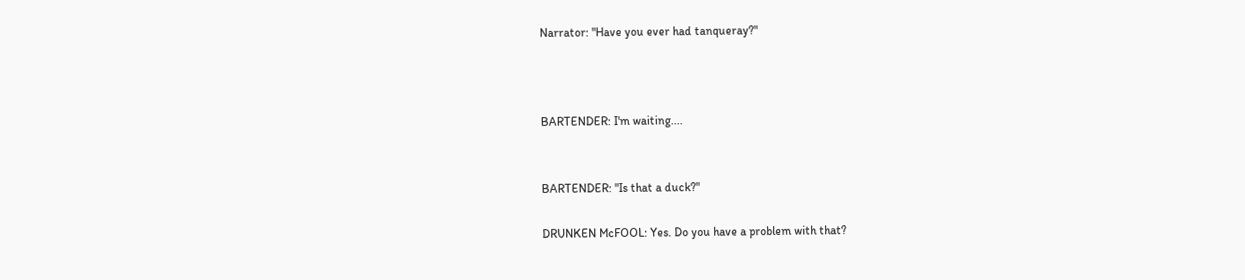Narrator: "Have you ever had tanqueray?"



BARTENDER: I'm waiting....


BARTENDER: "Is that a duck?"

DRUNKEN McFOOL: Yes. Do you have a problem with that?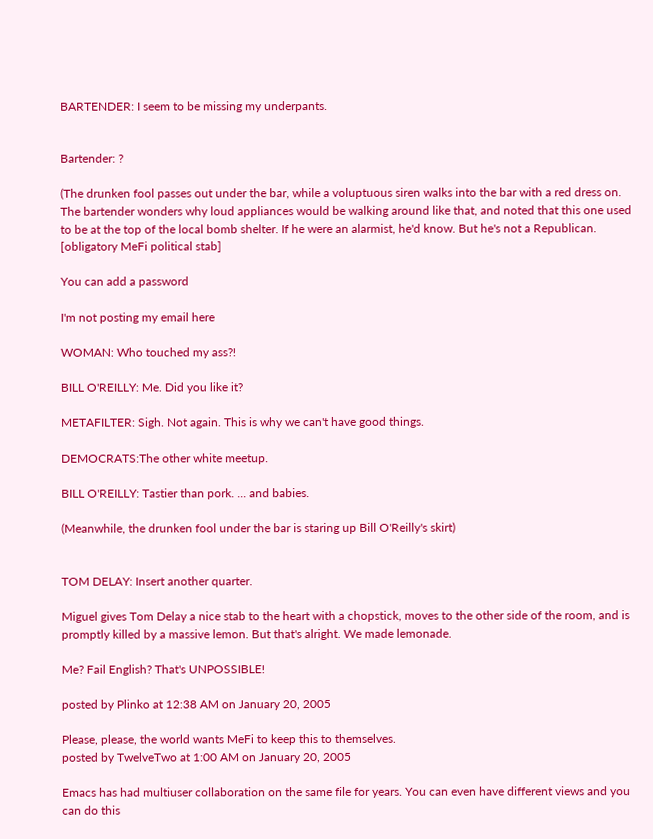BARTENDER: I seem to be missing my underpants.


Bartender: ?

(The drunken fool passes out under the bar, while a voluptuous siren walks into the bar with a red dress on. The bartender wonders why loud appliances would be walking around like that, and noted that this one used to be at the top of the local bomb shelter. If he were an alarmist, he'd know. But he's not a Republican. [obligatory MeFi political stab]

You can add a password

I'm not posting my email here

WOMAN: Who touched my ass?!

BILL O'REILLY: Me. Did you like it?

METAFILTER: Sigh. Not again. This is why we can't have good things.

DEMOCRATS:The other white meetup.

BILL O'REILLY: Tastier than pork. ... and babies.

(Meanwhile, the drunken fool under the bar is staring up Bill O'Reilly's skirt)


TOM DELAY: Insert another quarter.

Miguel gives Tom Delay a nice stab to the heart with a chopstick, moves to the other side of the room, and is promptly killed by a massive lemon. But that's alright. We made lemonade.

Me? Fail English? That's UNPOSSIBLE!

posted by Plinko at 12:38 AM on January 20, 2005

Please, please, the world wants MeFi to keep this to themselves.
posted by TwelveTwo at 1:00 AM on January 20, 2005

Emacs has had multiuser collaboration on the same file for years. You can even have different views and you can do this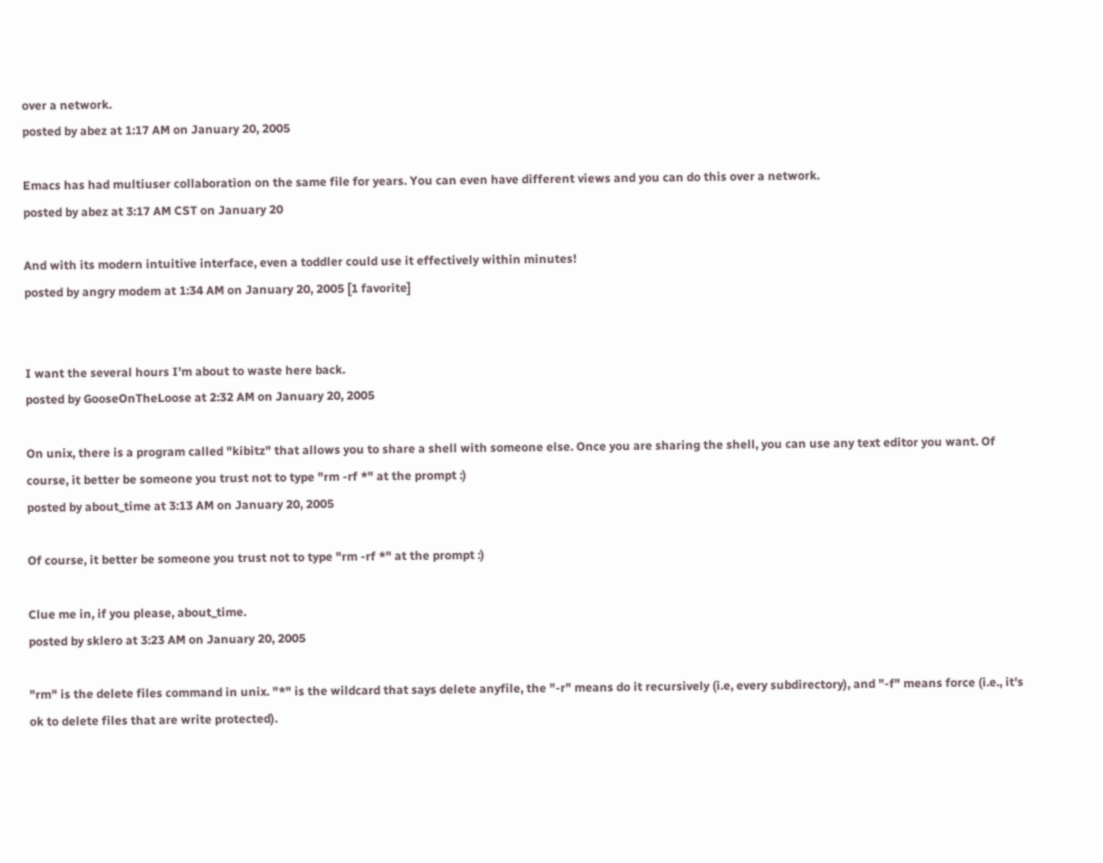over a network.
posted by abez at 1:17 AM on January 20, 2005

Emacs has had multiuser collaboration on the same file for years. You can even have different views and you can do this over a network.
posted by abez at 3:17 AM CST on January 20

And with its modern intuitive interface, even a toddler could use it effectively within minutes!
posted by angry modem at 1:34 AM on January 20, 2005 [1 favorite]


I want the several hours I'm about to waste here back.
posted by GooseOnTheLoose at 2:32 AM on January 20, 2005

On unix, there is a program called "kibitz" that allows you to share a shell with someone else. Once you are sharing the shell, you can use any text editor you want. Of course, it better be someone you trust not to type "rm -rf *" at the prompt :)
posted by about_time at 3:13 AM on January 20, 2005

Of course, it better be someone you trust not to type "rm -rf *" at the prompt :)

Clue me in, if you please, about_time.
posted by sklero at 3:23 AM on January 20, 2005

"rm" is the delete files command in unix. "*" is the wildcard that says delete anyfile, the "-r" means do it recursively (i.e, every subdirectory), and "-f" means force (i.e., it's ok to delete files that are write protected).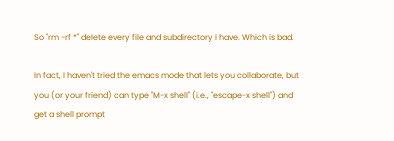So "rm -rf *" delete every file and subdirectory I have. Which is bad.

In fact, I haven't tried the emacs mode that lets you collaborate, but you (or your friend) can type "M-x shell" (i.e., "escape-x shell") and get a shell prompt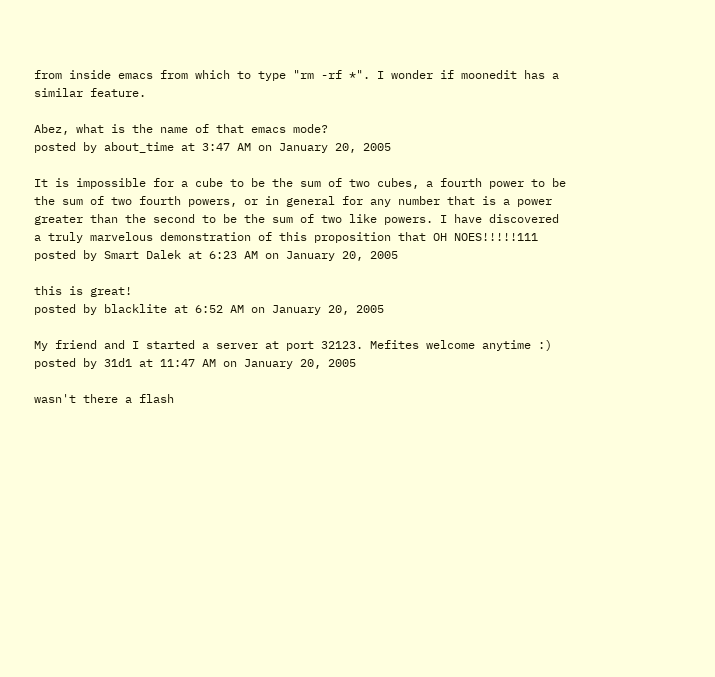from inside emacs from which to type "rm -rf *". I wonder if moonedit has a similar feature.

Abez, what is the name of that emacs mode?
posted by about_time at 3:47 AM on January 20, 2005

It is impossible for a cube to be the sum of two cubes, a fourth power to be the sum of two fourth powers, or in general for any number that is a power greater than the second to be the sum of two like powers. I have discovered a truly marvelous demonstration of this proposition that OH NOES!!!!!111
posted by Smart Dalek at 6:23 AM on January 20, 2005

this is great!
posted by blacklite at 6:52 AM on January 20, 2005

My friend and I started a server at port 32123. Mefites welcome anytime :)
posted by 31d1 at 11:47 AM on January 20, 2005

wasn't there a flash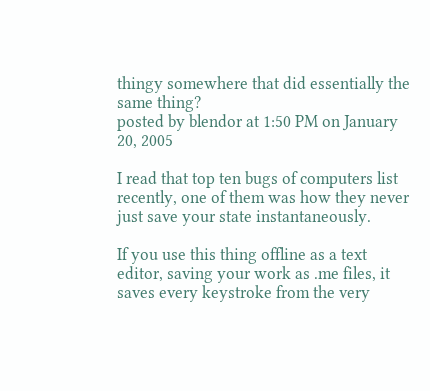thingy somewhere that did essentially the same thing?
posted by blendor at 1:50 PM on January 20, 2005

I read that top ten bugs of computers list recently, one of them was how they never just save your state instantaneously.

If you use this thing offline as a text editor, saving your work as .me files, it saves every keystroke from the very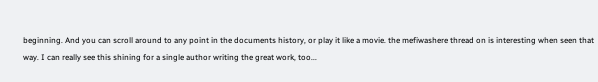beginning. And you can scroll around to any point in the documents history, or play it like a movie. the mefiwashere thread on is interesting when seen that way. I can really see this shining for a single author writing the great work, too...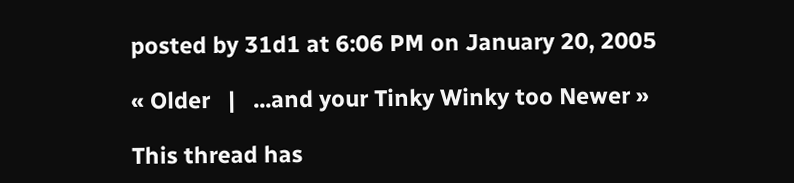posted by 31d1 at 6:06 PM on January 20, 2005

« Older   |   ...and your Tinky Winky too Newer »

This thread has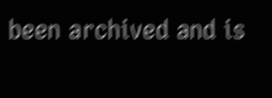been archived and is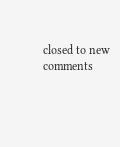closed to new comments